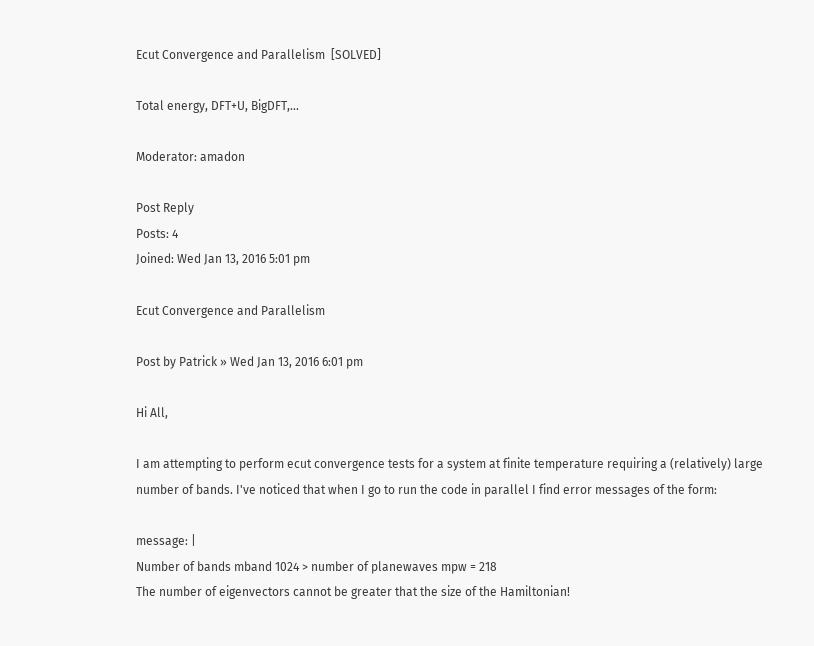Ecut Convergence and Parallelism  [SOLVED]

Total energy, DFT+U, BigDFT,...

Moderator: amadon

Post Reply
Posts: 4
Joined: Wed Jan 13, 2016 5:01 pm

Ecut Convergence and Parallelism

Post by Patrick » Wed Jan 13, 2016 6:01 pm

Hi All,

I am attempting to perform ecut convergence tests for a system at finite temperature requiring a (relatively) large number of bands. I've noticed that when I go to run the code in parallel I find error messages of the form:

message: |
Number of bands mband 1024 > number of planewaves mpw = 218
The number of eigenvectors cannot be greater that the size of the Hamiltonian!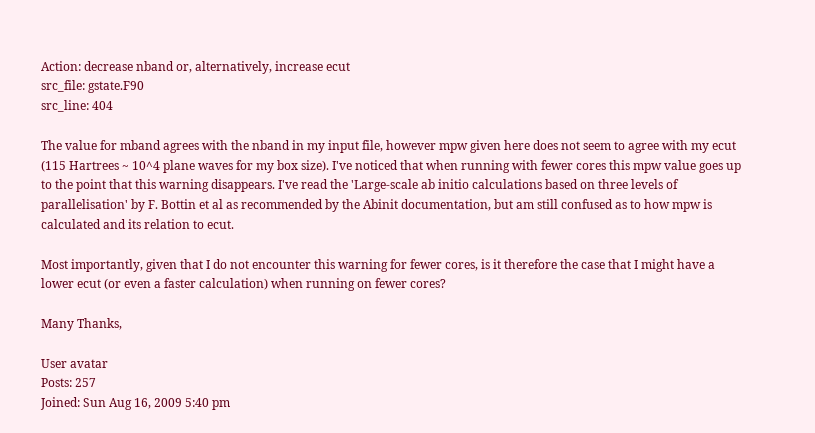Action: decrease nband or, alternatively, increase ecut
src_file: gstate.F90
src_line: 404

The value for mband agrees with the nband in my input file, however mpw given here does not seem to agree with my ecut (115 Hartrees ~ 10^4 plane waves for my box size). I've noticed that when running with fewer cores this mpw value goes up to the point that this warning disappears. I've read the 'Large-scale ab initio calculations based on three levels of parallelisation' by F. Bottin et al as recommended by the Abinit documentation, but am still confused as to how mpw is calculated and its relation to ecut.

Most importantly, given that I do not encounter this warning for fewer cores, is it therefore the case that I might have a lower ecut (or even a faster calculation) when running on fewer cores?

Many Thanks,

User avatar
Posts: 257
Joined: Sun Aug 16, 2009 5:40 pm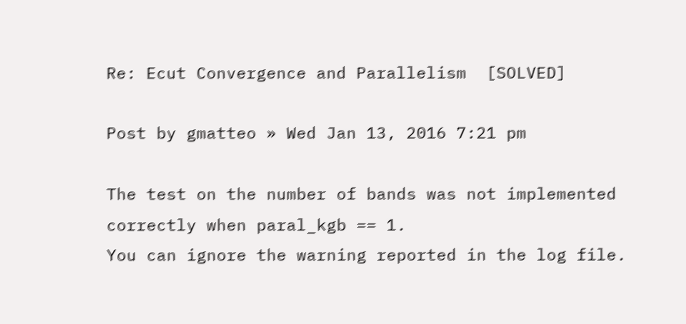Re: Ecut Convergence and Parallelism  [SOLVED]

Post by gmatteo » Wed Jan 13, 2016 7:21 pm

The test on the number of bands was not implemented correctly when paral_kgb == 1.
You can ignore the warning reported in the log file.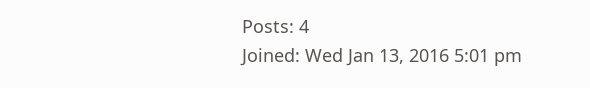Posts: 4
Joined: Wed Jan 13, 2016 5:01 pm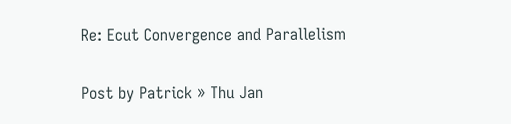Re: Ecut Convergence and Parallelism

Post by Patrick » Thu Jan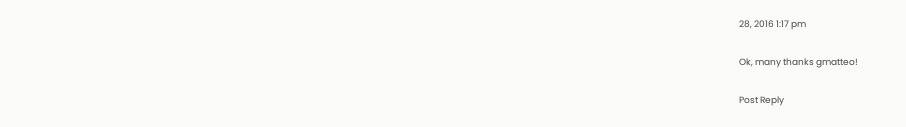28, 2016 1:17 pm

Ok, many thanks gmatteo!

Post Reply